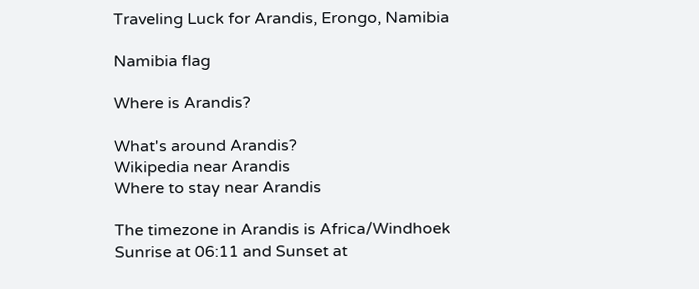Traveling Luck for Arandis, Erongo, Namibia

Namibia flag

Where is Arandis?

What's around Arandis?
Wikipedia near Arandis
Where to stay near Arandis

The timezone in Arandis is Africa/Windhoek
Sunrise at 06:11 and Sunset at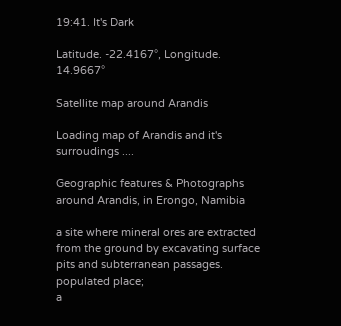19:41. It's Dark

Latitude. -22.4167°, Longitude. 14.9667°

Satellite map around Arandis

Loading map of Arandis and it's surroudings ....

Geographic features & Photographs around Arandis, in Erongo, Namibia

a site where mineral ores are extracted from the ground by excavating surface pits and subterranean passages.
populated place;
a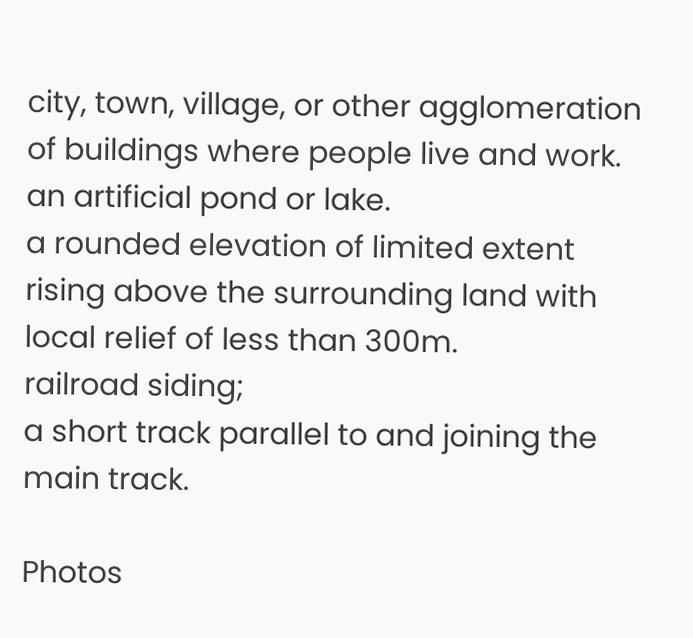city, town, village, or other agglomeration of buildings where people live and work.
an artificial pond or lake.
a rounded elevation of limited extent rising above the surrounding land with local relief of less than 300m.
railroad siding;
a short track parallel to and joining the main track.

Photos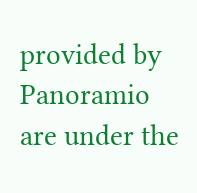provided by Panoramio are under the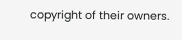copyright of their owners.